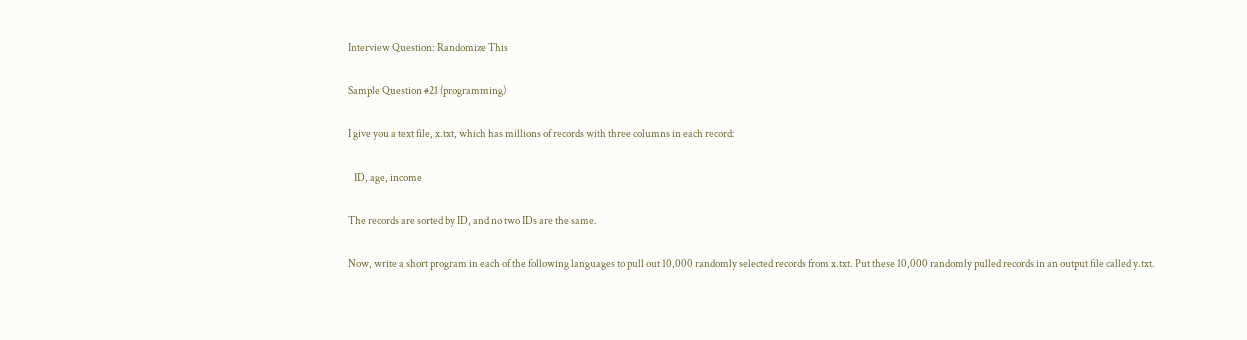Interview Question: Randomize This

Sample Question #21 (programming)

I give you a text file, x.txt, which has millions of records with three columns in each record:

   ID, age, income

The records are sorted by ID, and no two IDs are the same.

Now, write a short program in each of the following languages to pull out 10,000 randomly selected records from x.txt. Put these 10,000 randomly pulled records in an output file called y.txt.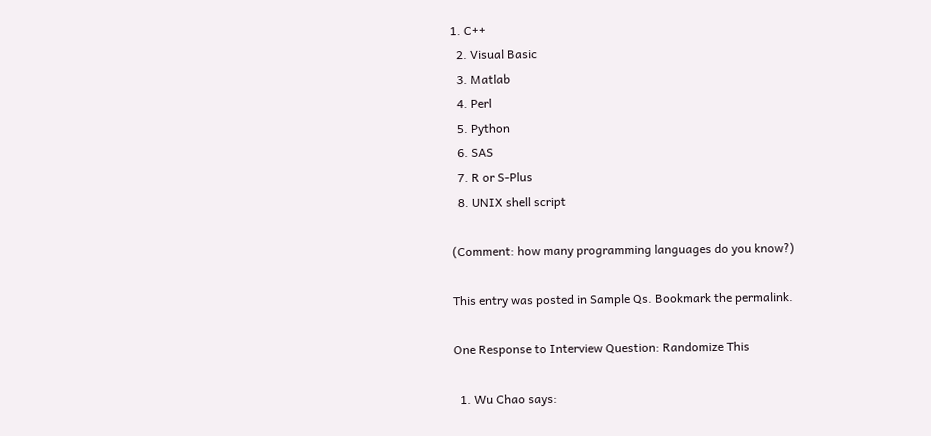1. C++
  2. Visual Basic
  3. Matlab
  4. Perl
  5. Python
  6. SAS
  7. R or S-Plus
  8. UNIX shell script

(Comment: how many programming languages do you know?)

This entry was posted in Sample Qs. Bookmark the permalink.

One Response to Interview Question: Randomize This

  1. Wu Chao says: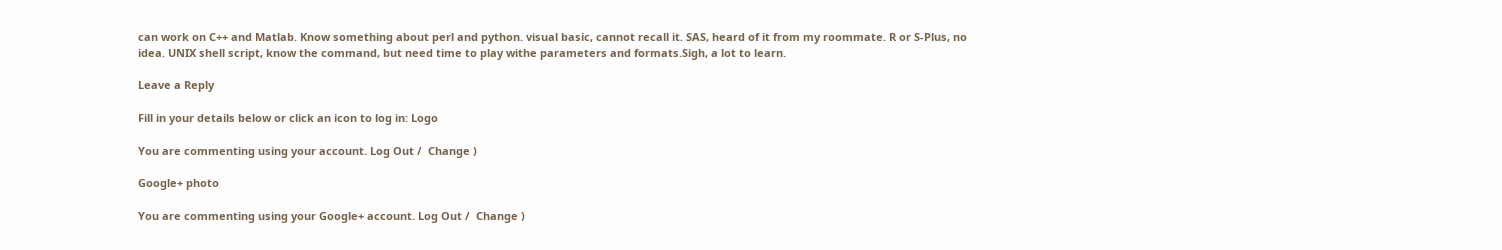can work on C++ and Matlab. Know something about perl and python. visual basic, cannot recall it. SAS, heard of it from my roommate. R or S-Plus, no idea. UNIX shell script, know the command, but need time to play withe parameters and formats.Sigh, a lot to learn.

Leave a Reply

Fill in your details below or click an icon to log in: Logo

You are commenting using your account. Log Out /  Change )

Google+ photo

You are commenting using your Google+ account. Log Out /  Change )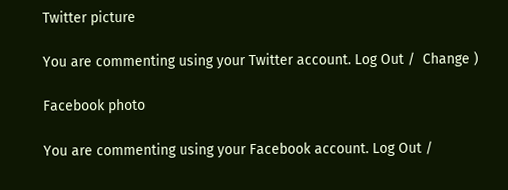Twitter picture

You are commenting using your Twitter account. Log Out /  Change )

Facebook photo

You are commenting using your Facebook account. Log Out /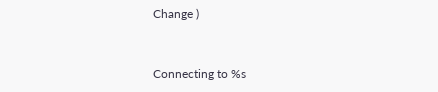Change )


Connecting to %s